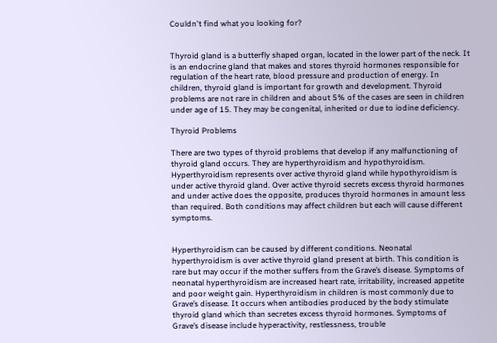Couldn't find what you looking for?


Thyroid gland is a butterfly shaped organ, located in the lower part of the neck. It is an endocrine gland that makes and stores thyroid hormones responsible for regulation of the heart rate, blood pressure and production of energy. In children, thyroid gland is important for growth and development. Thyroid problems are not rare in children and about 5% of the cases are seen in children under age of 15. They may be congenital, inherited or due to iodine deficiency.

Thyroid Problems

There are two types of thyroid problems that develop if any malfunctioning of thyroid gland occurs. They are hyperthyroidism and hypothyroidism. Hyperthyroidism represents over active thyroid gland while hypothyroidism is under active thyroid gland. Over active thyroid secrets excess thyroid hormones and under active does the opposite, produces thyroid hormones in amount less than required. Both conditions may affect children but each will cause different symptoms.


Hyperthyroidism can be caused by different conditions. Neonatal hyperthyroidism is over active thyroid gland present at birth. This condition is rare but may occur if the mother suffers from the Grave’s disease. Symptoms of neonatal hyperthyroidism are increased heart rate, irritability, increased appetite and poor weight gain. Hyperthyroidism in children is most commonly due to Grave’s disease. It occurs when antibodies produced by the body stimulate thyroid gland which than secretes excess thyroid hormones. Symptoms of Grave’s disease include hyperactivity, restlessness, trouble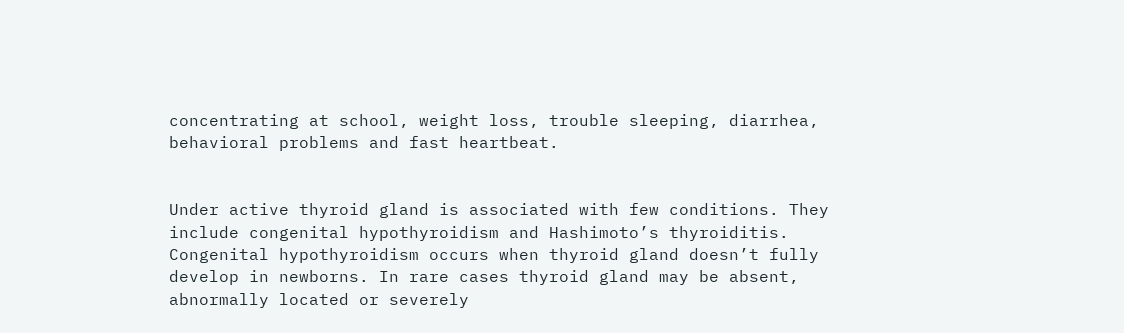concentrating at school, weight loss, trouble sleeping, diarrhea, behavioral problems and fast heartbeat.


Under active thyroid gland is associated with few conditions. They include congenital hypothyroidism and Hashimoto’s thyroiditis. Congenital hypothyroidism occurs when thyroid gland doesn’t fully develop in newborns. In rare cases thyroid gland may be absent, abnormally located or severely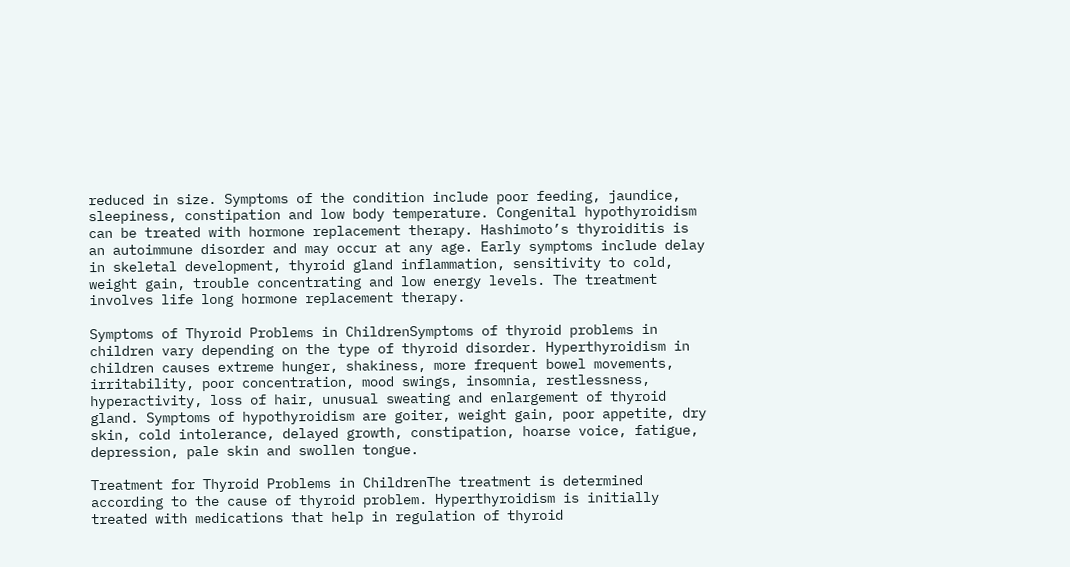reduced in size. Symptoms of the condition include poor feeding, jaundice, sleepiness, constipation and low body temperature. Congenital hypothyroidism can be treated with hormone replacement therapy. Hashimoto’s thyroiditis is an autoimmune disorder and may occur at any age. Early symptoms include delay in skeletal development, thyroid gland inflammation, sensitivity to cold, weight gain, trouble concentrating and low energy levels. The treatment involves life long hormone replacement therapy.

Symptoms of Thyroid Problems in ChildrenSymptoms of thyroid problems in children vary depending on the type of thyroid disorder. Hyperthyroidism in children causes extreme hunger, shakiness, more frequent bowel movements, irritability, poor concentration, mood swings, insomnia, restlessness, hyperactivity, loss of hair, unusual sweating and enlargement of thyroid gland. Symptoms of hypothyroidism are goiter, weight gain, poor appetite, dry skin, cold intolerance, delayed growth, constipation, hoarse voice, fatigue, depression, pale skin and swollen tongue.

Treatment for Thyroid Problems in ChildrenThe treatment is determined according to the cause of thyroid problem. Hyperthyroidism is initially treated with medications that help in regulation of thyroid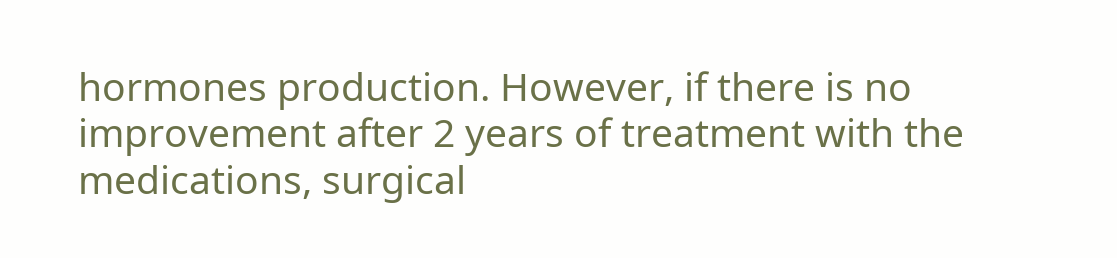hormones production. However, if there is no improvement after 2 years of treatment with the medications, surgical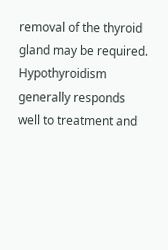removal of the thyroid gland may be required. Hypothyroidism generally responds well to treatment and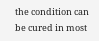the condition can be cured in most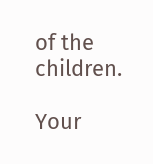of the children.

Your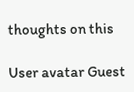thoughts on this

User avatar Guest